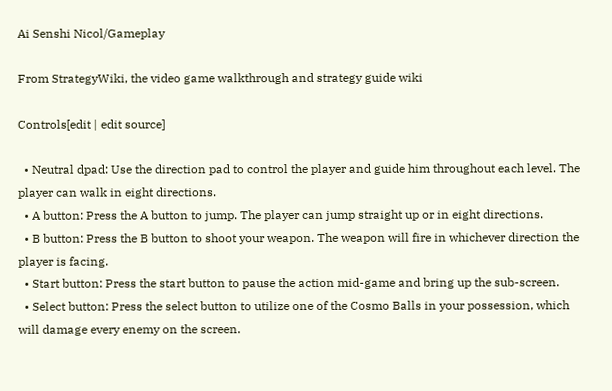Ai Senshi Nicol/Gameplay

From StrategyWiki, the video game walkthrough and strategy guide wiki

Controls[edit | edit source]

  • Neutral dpad: Use the direction pad to control the player and guide him throughout each level. The player can walk in eight directions.
  • A button: Press the A button to jump. The player can jump straight up or in eight directions.
  • B button: Press the B button to shoot your weapon. The weapon will fire in whichever direction the player is facing.
  • Start button: Press the start button to pause the action mid-game and bring up the sub-screen.
  • Select button: Press the select button to utilize one of the Cosmo Balls in your possession, which will damage every enemy on the screen.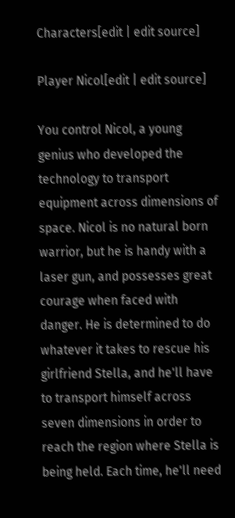Characters[edit | edit source]

Player Nicol[edit | edit source]

You control Nicol, a young genius who developed the technology to transport equipment across dimensions of space. Nicol is no natural born warrior, but he is handy with a laser gun, and possesses great courage when faced with danger. He is determined to do whatever it takes to rescue his girlfriend Stella, and he'll have to transport himself across seven dimensions in order to reach the region where Stella is being held. Each time, he'll need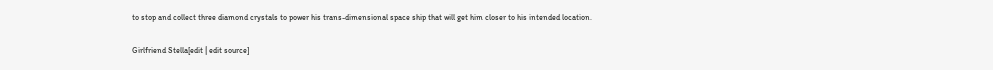to stop and collect three diamond crystals to power his trans-dimensional space ship that will get him closer to his intended location.

Girlfriend Stella[edit | edit source]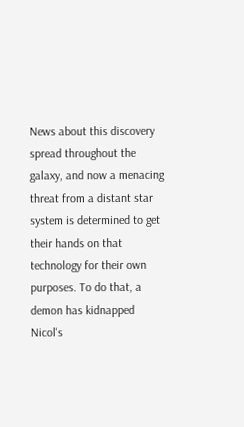News about this discovery spread throughout the galaxy, and now a menacing threat from a distant star system is determined to get their hands on that technology for their own purposes. To do that, a demon has kidnapped Nicol's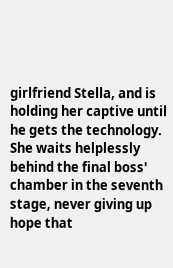girlfriend Stella, and is holding her captive until he gets the technology. She waits helplessly behind the final boss' chamber in the seventh stage, never giving up hope that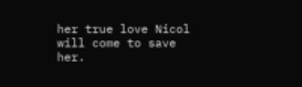her true love Nicol will come to save her.